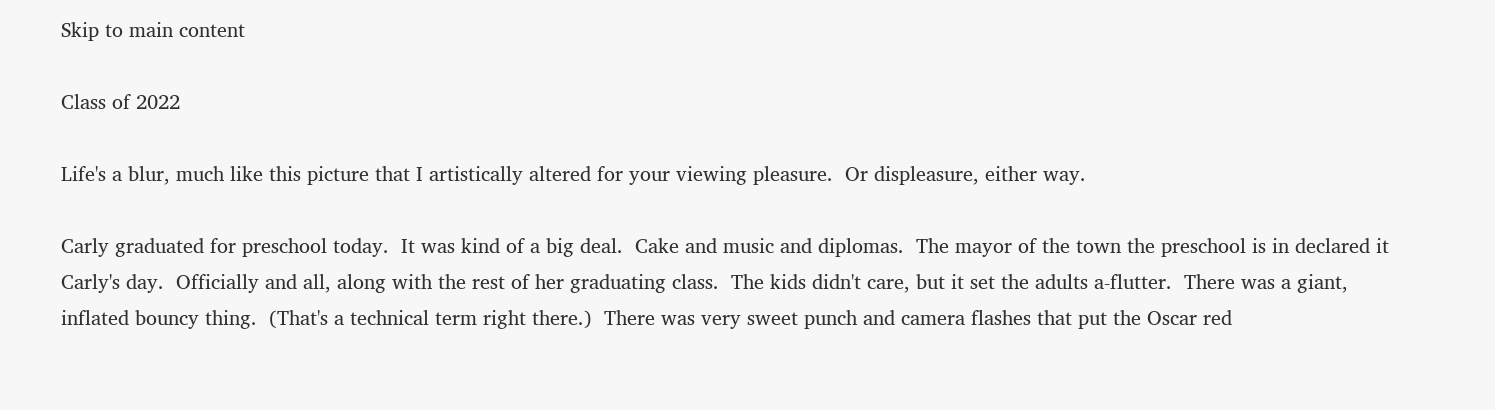Skip to main content

Class of 2022

Life's a blur, much like this picture that I artistically altered for your viewing pleasure.  Or displeasure, either way.

Carly graduated for preschool today.  It was kind of a big deal.  Cake and music and diplomas.  The mayor of the town the preschool is in declared it Carly's day.  Officially and all, along with the rest of her graduating class.  The kids didn't care, but it set the adults a-flutter.  There was a giant, inflated bouncy thing.  (That's a technical term right there.)  There was very sweet punch and camera flashes that put the Oscar red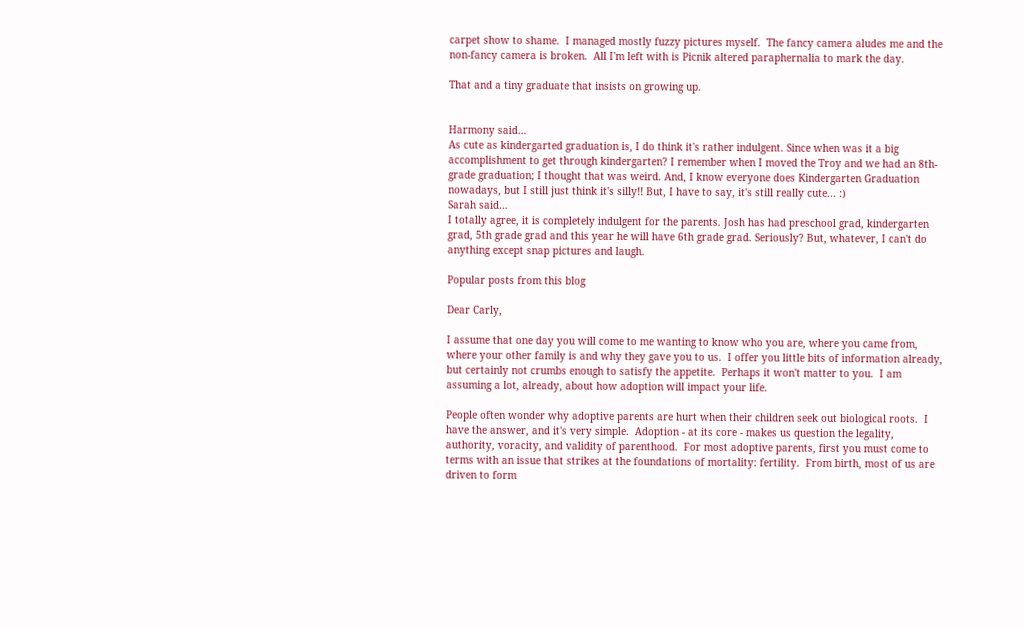carpet show to shame.  I managed mostly fuzzy pictures myself.  The fancy camera aludes me and the non-fancy camera is broken.  All I'm left with is Picnik altered paraphernalia to mark the day.

That and a tiny graduate that insists on growing up.


Harmony said…
As cute as kindergarted graduation is, I do think it's rather indulgent. Since when was it a big accomplishment to get through kindergarten? I remember when I moved the Troy and we had an 8th-grade graduation; I thought that was weird. And, I know everyone does Kindergarten Graduation nowadays, but I still just think it's silly!! But, I have to say, it's still really cute... :)
Sarah said…
I totally agree, it is completely indulgent for the parents. Josh has had preschool grad, kindergarten grad, 5th grade grad and this year he will have 6th grade grad. Seriously? But, whatever, I can't do anything except snap pictures and laugh.

Popular posts from this blog

Dear Carly,

I assume that one day you will come to me wanting to know who you are, where you came from, where your other family is and why they gave you to us.  I offer you little bits of information already, but certainly not crumbs enough to satisfy the appetite.  Perhaps it won't matter to you.  I am assuming a lot, already, about how adoption will impact your life.

People often wonder why adoptive parents are hurt when their children seek out biological roots.  I have the answer, and it's very simple.  Adoption - at its core - makes us question the legality, authority, voracity, and validity of parenthood.  For most adoptive parents, first you must come to terms with an issue that strikes at the foundations of mortality: fertility.  From birth, most of us are driven to form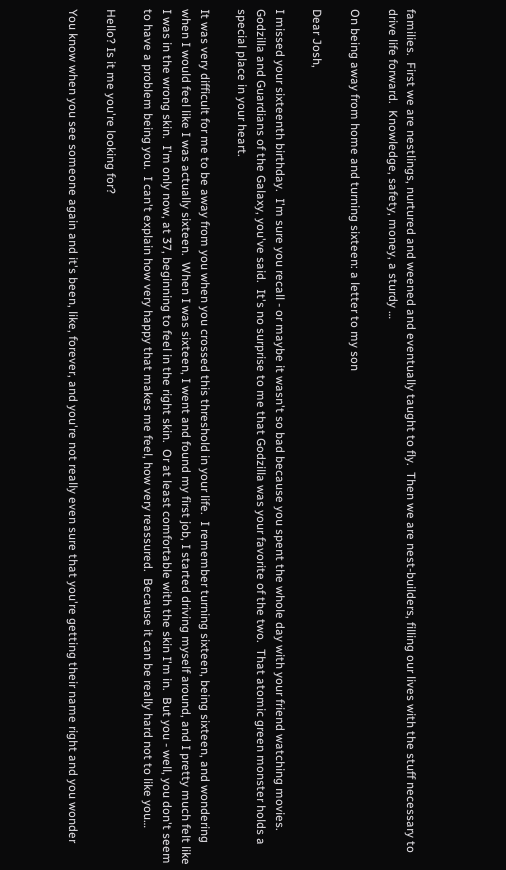families.  First we are nestlings, nurtured and weened and eventually taught to fly.  Then we are nest-builders, filling our lives with the stuff necessary to drive life forward.  Knowledge, safety, money, a sturdy …

On being away from home and turning sixteen: a letter to my son

Dear Josh,

I missed your sixteenth birthday.  I'm sure you recall - or maybe it wasn't so bad because you spent the whole day with your friend watching movies.  Godzilla and Guardians of the Galaxy, you've said.  It's no surprise to me that Godzilla was your favorite of the two.  That atomic green monster holds a special place in your heart.

It was very difficult for me to be away from you when you crossed this threshold in your life.  I remember turning sixteen, being sixteen, and wondering when I would feel like I was actually sixteen.  When I was sixteen, I went and found my first job, I started driving myself around, and I pretty much felt like I was in the wrong skin.  I'm only now, at 37, beginning to feel in the right skin.  Or at least comfortable with the skin I'm in.  But you - well, you don't seem to have a problem being you.  I can't explain how very happy that makes me feel, how very reassured.  Because it can be really hard not to like you…

Hello? Is it me you're looking for?

You know when you see someone again and it's been, like, forever, and you're not really even sure that you're getting their name right and you wonder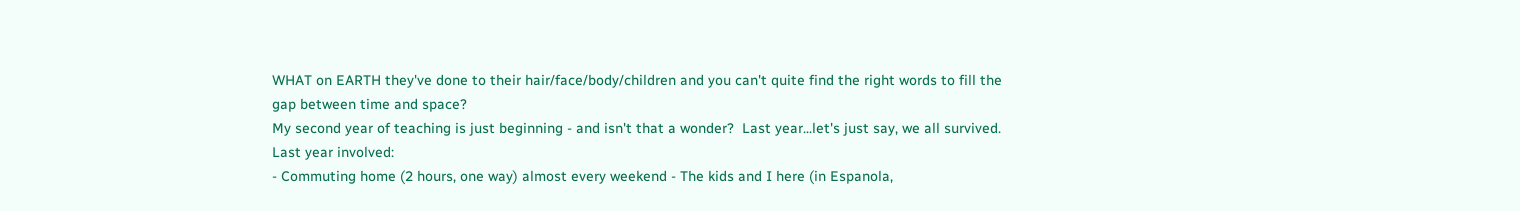WHAT on EARTH they've done to their hair/face/body/children and you can't quite find the right words to fill the gap between time and space?
My second year of teaching is just beginning - and isn't that a wonder?  Last year...let's just say, we all survived.  Last year involved:
- Commuting home (2 hours, one way) almost every weekend - The kids and I here (in Espanola,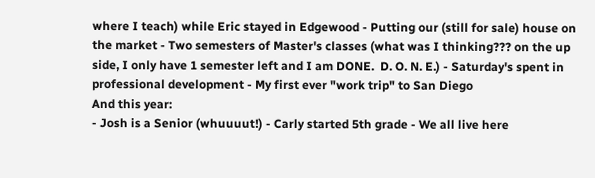where I teach) while Eric stayed in Edgewood - Putting our (still for sale) house on the market - Two semesters of Master's classes (what was I thinking??? on the up side, I only have 1 semester left and I am DONE.  D. O. N. E.) - Saturday's spent in professional development - My first ever "work trip" to San Diego
And this year:
- Josh is a Senior (whuuuut!) - Carly started 5th grade - We all live here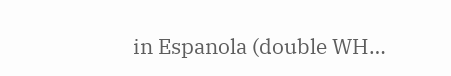in Espanola (double WH…